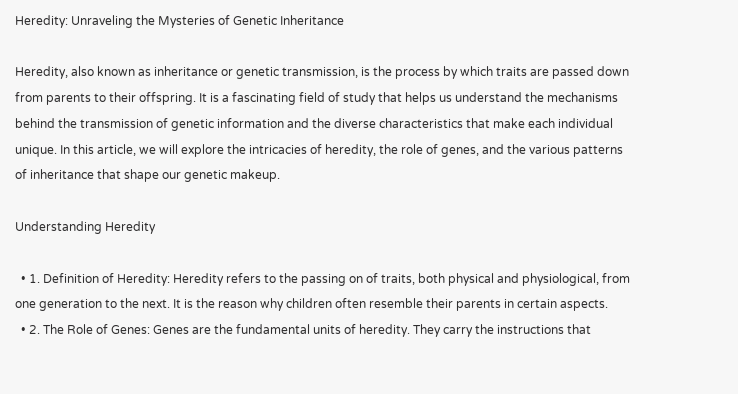Heredity: Unraveling the Mysteries of Genetic Inheritance

Heredity, also known as inheritance or genetic transmission, is the process by which traits are passed down from parents to their offspring. It is a fascinating field of study that helps us understand the mechanisms behind the transmission of genetic information and the diverse characteristics that make each individual unique. In this article, we will explore the intricacies of heredity, the role of genes, and the various patterns of inheritance that shape our genetic makeup.

Understanding Heredity

  • 1. Definition of Heredity: Heredity refers to the passing on of traits, both physical and physiological, from one generation to the next. It is the reason why children often resemble their parents in certain aspects.
  • 2. The Role of Genes: Genes are the fundamental units of heredity. They carry the instructions that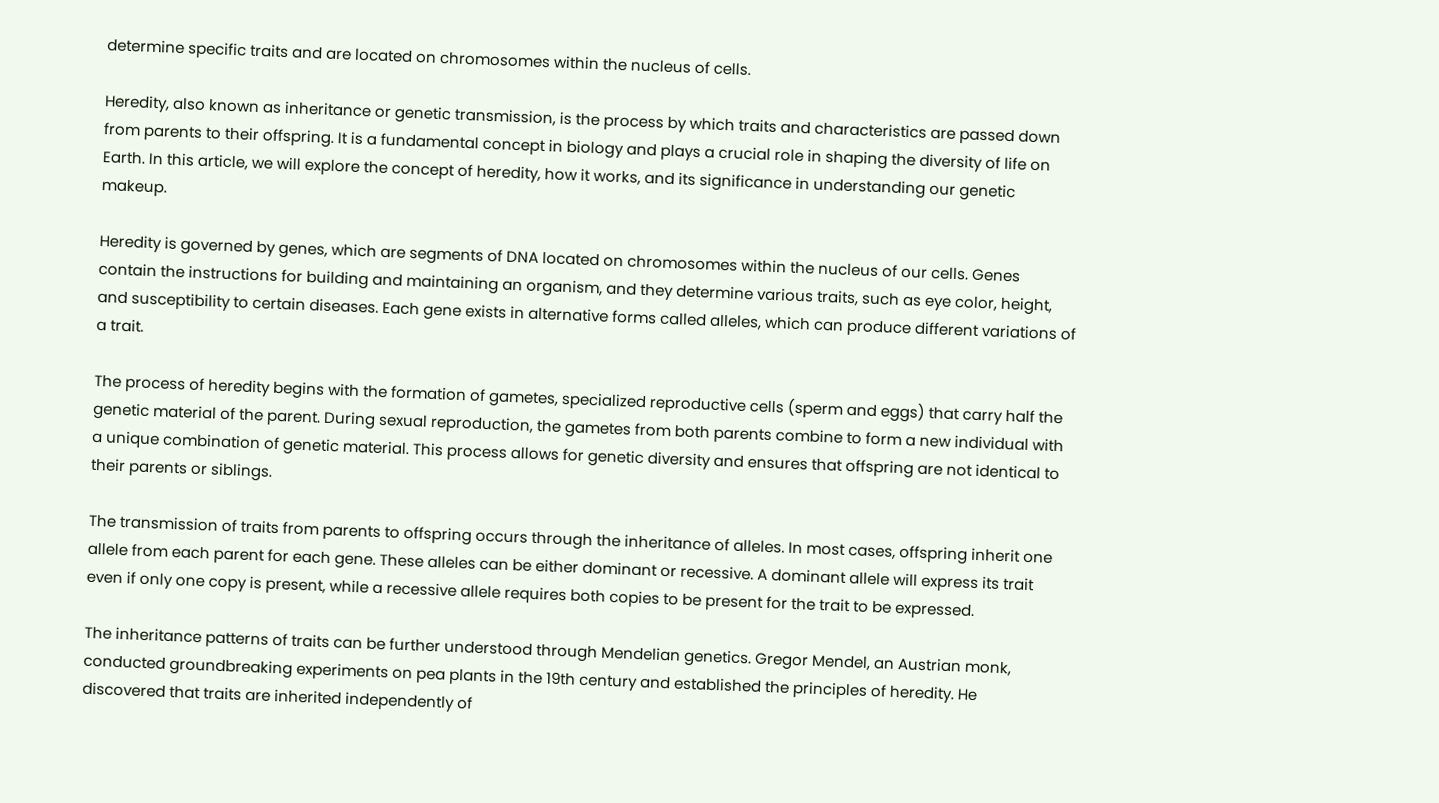determine specific traits and are located on chromosomes within the nucleus of cells.

Heredity, also known as inheritance or genetic transmission, is the process by which traits and characteristics are passed down from parents to their offspring. It is a fundamental concept in biology and plays a crucial role in shaping the diversity of life on Earth. In this article, we will explore the concept of heredity, how it works, and its significance in understanding our genetic makeup.

Heredity is governed by genes, which are segments of DNA located on chromosomes within the nucleus of our cells. Genes contain the instructions for building and maintaining an organism, and they determine various traits, such as eye color, height, and susceptibility to certain diseases. Each gene exists in alternative forms called alleles, which can produce different variations of a trait.

The process of heredity begins with the formation of gametes, specialized reproductive cells (sperm and eggs) that carry half the genetic material of the parent. During sexual reproduction, the gametes from both parents combine to form a new individual with a unique combination of genetic material. This process allows for genetic diversity and ensures that offspring are not identical to their parents or siblings.

The transmission of traits from parents to offspring occurs through the inheritance of alleles. In most cases, offspring inherit one allele from each parent for each gene. These alleles can be either dominant or recessive. A dominant allele will express its trait even if only one copy is present, while a recessive allele requires both copies to be present for the trait to be expressed.

The inheritance patterns of traits can be further understood through Mendelian genetics. Gregor Mendel, an Austrian monk, conducted groundbreaking experiments on pea plants in the 19th century and established the principles of heredity. He discovered that traits are inherited independently of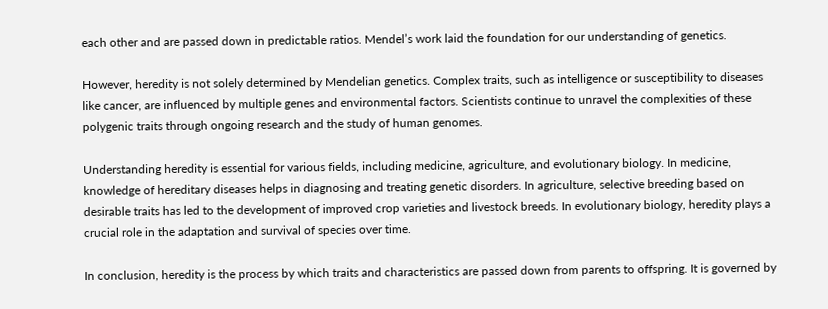each other and are passed down in predictable ratios. Mendel’s work laid the foundation for our understanding of genetics.

However, heredity is not solely determined by Mendelian genetics. Complex traits, such as intelligence or susceptibility to diseases like cancer, are influenced by multiple genes and environmental factors. Scientists continue to unravel the complexities of these polygenic traits through ongoing research and the study of human genomes.

Understanding heredity is essential for various fields, including medicine, agriculture, and evolutionary biology. In medicine, knowledge of hereditary diseases helps in diagnosing and treating genetic disorders. In agriculture, selective breeding based on desirable traits has led to the development of improved crop varieties and livestock breeds. In evolutionary biology, heredity plays a crucial role in the adaptation and survival of species over time.

In conclusion, heredity is the process by which traits and characteristics are passed down from parents to offspring. It is governed by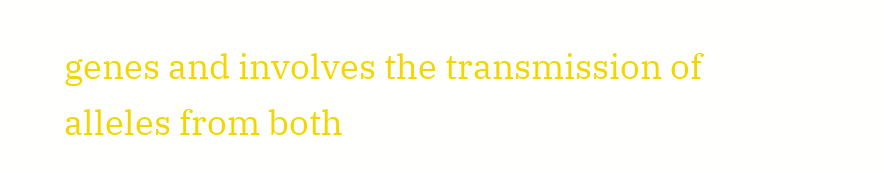genes and involves the transmission of alleles from both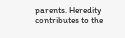parents. Heredity contributes to the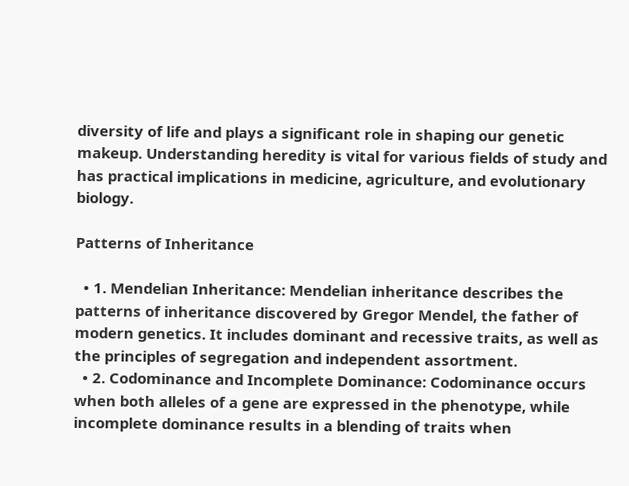diversity of life and plays a significant role in shaping our genetic makeup. Understanding heredity is vital for various fields of study and has practical implications in medicine, agriculture, and evolutionary biology.

Patterns of Inheritance

  • 1. Mendelian Inheritance: Mendelian inheritance describes the patterns of inheritance discovered by Gregor Mendel, the father of modern genetics. It includes dominant and recessive traits, as well as the principles of segregation and independent assortment.
  • 2. Codominance and Incomplete Dominance: Codominance occurs when both alleles of a gene are expressed in the phenotype, while incomplete dominance results in a blending of traits when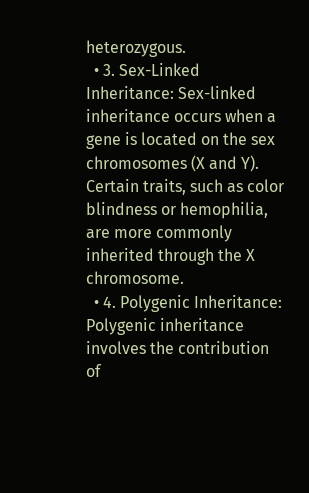heterozygous.
  • 3. Sex-Linked Inheritance: Sex-linked inheritance occurs when a gene is located on the sex chromosomes (X and Y). Certain traits, such as color blindness or hemophilia, are more commonly inherited through the X chromosome.
  • 4. Polygenic Inheritance: Polygenic inheritance involves the contribution of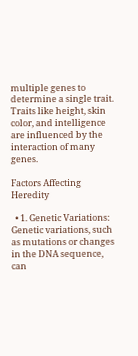multiple genes to determine a single trait. Traits like height, skin color, and intelligence are influenced by the interaction of many genes.

Factors Affecting Heredity

  • 1. Genetic Variations: Genetic variations, such as mutations or changes in the DNA sequence, can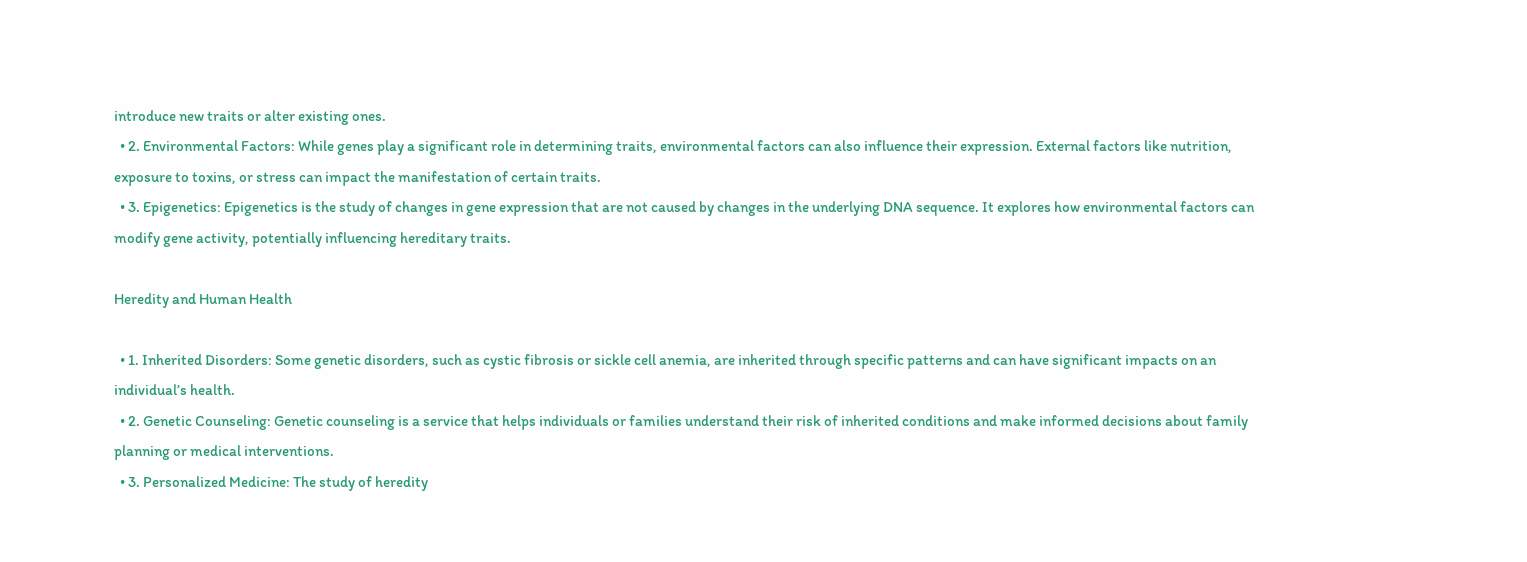introduce new traits or alter existing ones.
  • 2. Environmental Factors: While genes play a significant role in determining traits, environmental factors can also influence their expression. External factors like nutrition, exposure to toxins, or stress can impact the manifestation of certain traits.
  • 3. Epigenetics: Epigenetics is the study of changes in gene expression that are not caused by changes in the underlying DNA sequence. It explores how environmental factors can modify gene activity, potentially influencing hereditary traits.

Heredity and Human Health

  • 1. Inherited Disorders: Some genetic disorders, such as cystic fibrosis or sickle cell anemia, are inherited through specific patterns and can have significant impacts on an individual’s health.
  • 2. Genetic Counseling: Genetic counseling is a service that helps individuals or families understand their risk of inherited conditions and make informed decisions about family planning or medical interventions.
  • 3. Personalized Medicine: The study of heredity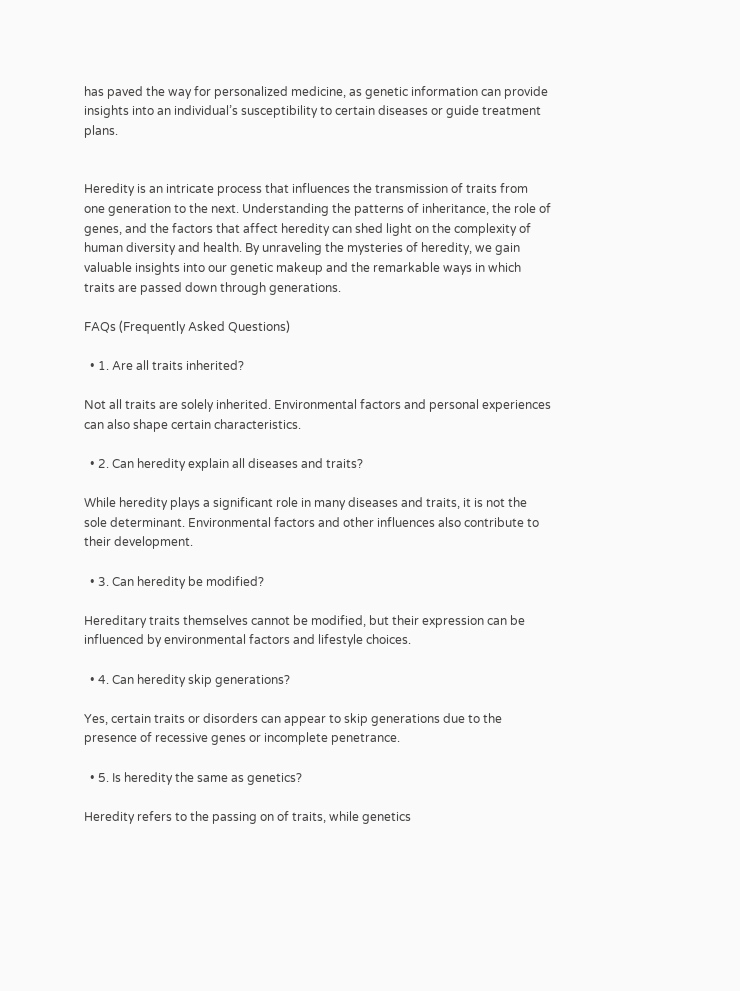has paved the way for personalized medicine, as genetic information can provide insights into an individual’s susceptibility to certain diseases or guide treatment plans.


Heredity is an intricate process that influences the transmission of traits from one generation to the next. Understanding the patterns of inheritance, the role of genes, and the factors that affect heredity can shed light on the complexity of human diversity and health. By unraveling the mysteries of heredity, we gain valuable insights into our genetic makeup and the remarkable ways in which traits are passed down through generations.

FAQs (Frequently Asked Questions)

  • 1. Are all traits inherited?

Not all traits are solely inherited. Environmental factors and personal experiences can also shape certain characteristics.

  • 2. Can heredity explain all diseases and traits?

While heredity plays a significant role in many diseases and traits, it is not the sole determinant. Environmental factors and other influences also contribute to their development.

  • 3. Can heredity be modified?

Hereditary traits themselves cannot be modified, but their expression can be influenced by environmental factors and lifestyle choices.

  • 4. Can heredity skip generations?

Yes, certain traits or disorders can appear to skip generations due to the presence of recessive genes or incomplete penetrance.

  • 5. Is heredity the same as genetics?

Heredity refers to the passing on of traits, while genetics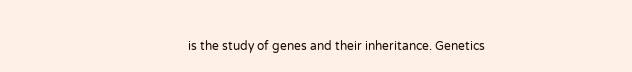is the study of genes and their inheritance. Genetics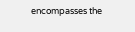encompasses the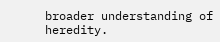broader understanding of heredity.